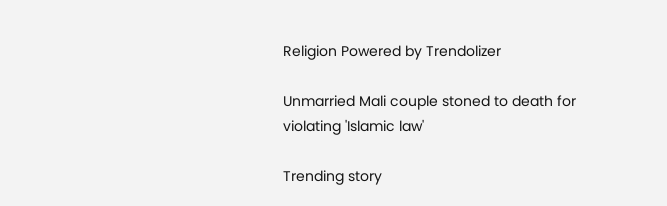Religion Powered by Trendolizer

Unmarried Mali couple stoned to death for violating 'Islamic law'

Trending story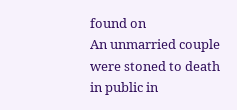found on
An unmarried couple were stoned to death in public in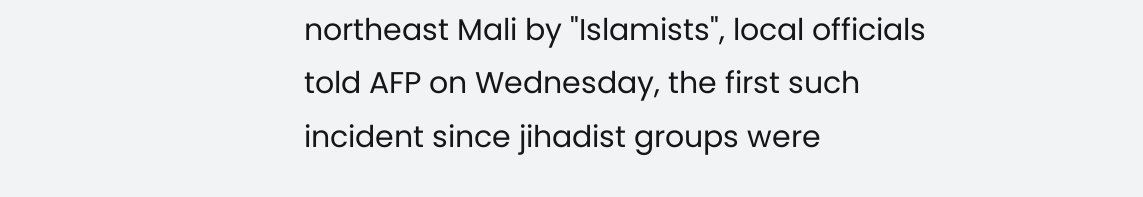northeast Mali by "Islamists", local officials told AFP on Wednesday, the first such incident since jihadist groups were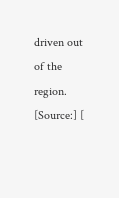driven out of the region.
[Source:] [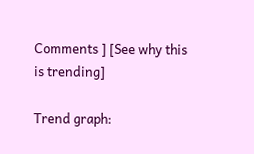Comments ] [See why this is trending]

Trend graph: